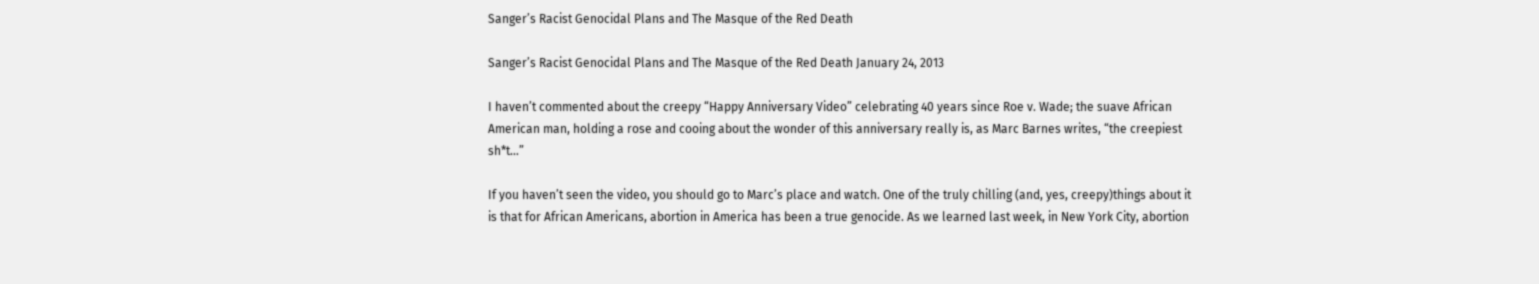Sanger’s Racist Genocidal Plans and The Masque of the Red Death

Sanger’s Racist Genocidal Plans and The Masque of the Red Death January 24, 2013

I haven’t commented about the creepy “Happy Anniversary Video” celebrating 40 years since Roe v. Wade; the suave African American man, holding a rose and cooing about the wonder of this anniversary really is, as Marc Barnes writes, “the creepiest sh*t…”

If you haven’t seen the video, you should go to Marc’s place and watch. One of the truly chilling (and, yes, creepy)things about it is that for African Americans, abortion in America has been a true genocide. As we learned last week, in New York City, abortion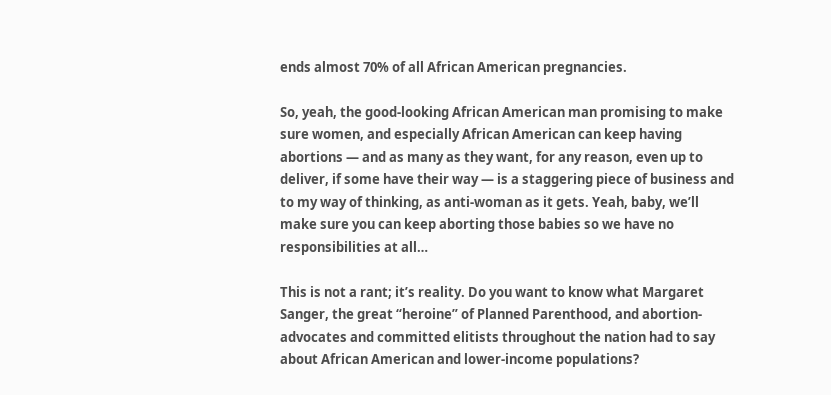ends almost 70% of all African American pregnancies.

So, yeah, the good-looking African American man promising to make sure women, and especially African American can keep having abortions — and as many as they want, for any reason, even up to deliver, if some have their way — is a staggering piece of business and to my way of thinking, as anti-woman as it gets. Yeah, baby, we’ll make sure you can keep aborting those babies so we have no responsibilities at all…

This is not a rant; it’s reality. Do you want to know what Margaret Sanger, the great “heroine” of Planned Parenthood, and abortion-advocates and committed elitists throughout the nation had to say about African American and lower-income populations?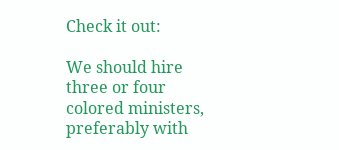Check it out:

We should hire three or four colored ministers, preferably with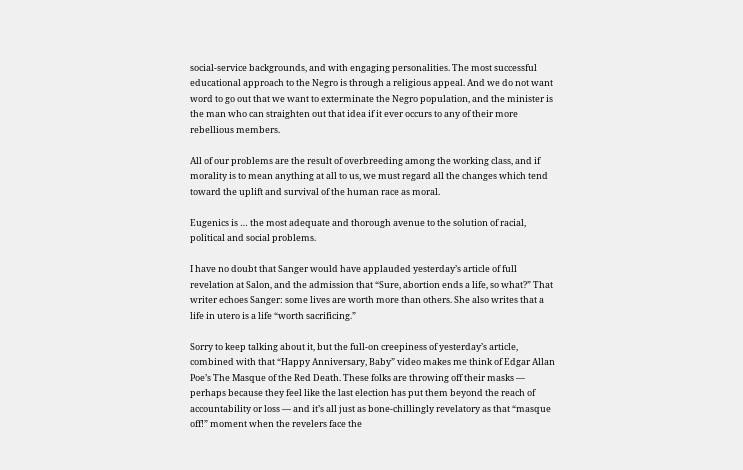social-service backgrounds, and with engaging personalities. The most successful educational approach to the Negro is through a religious appeal. And we do not want word to go out that we want to exterminate the Negro population, and the minister is the man who can straighten out that idea if it ever occurs to any of their more rebellious members.

All of our problems are the result of overbreeding among the working class, and if morality is to mean anything at all to us, we must regard all the changes which tend toward the uplift and survival of the human race as moral.

Eugenics is … the most adequate and thorough avenue to the solution of racial, political and social problems.

I have no doubt that Sanger would have applauded yesterday’s article of full revelation at Salon, and the admission that “Sure, abortion ends a life, so what?” That writer echoes Sanger: some lives are worth more than others. She also writes that a life in utero is a life “worth sacrificing.”

Sorry to keep talking about it, but the full-on creepiness of yesterday’s article, combined with that “Happy Anniversary, Baby” video makes me think of Edgar Allan Poe’s The Masque of the Red Death. These folks are throwing off their masks — perhaps because they feel like the last election has put them beyond the reach of accountability or loss — and it’s all just as bone-chillingly revelatory as that “masque off!” moment when the revelers face the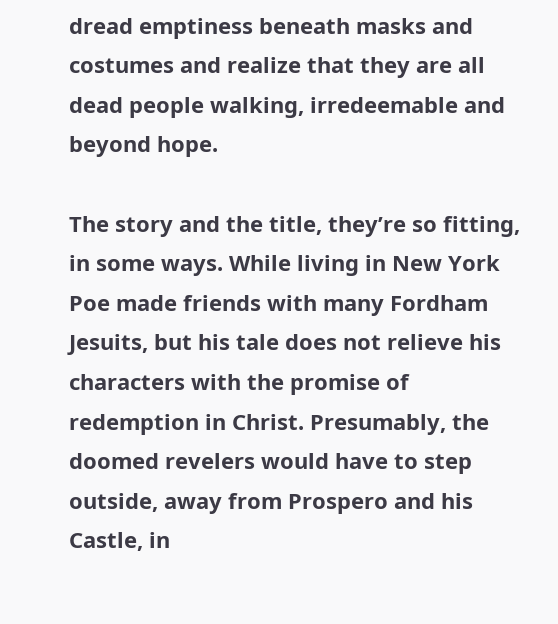dread emptiness beneath masks and costumes and realize that they are all dead people walking, irredeemable and beyond hope.

The story and the title, they’re so fitting, in some ways. While living in New York Poe made friends with many Fordham Jesuits, but his tale does not relieve his characters with the promise of redemption in Christ. Presumably, the doomed revelers would have to step outside, away from Prospero and his Castle, in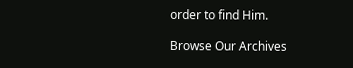order to find Him.

Browse Our Archives